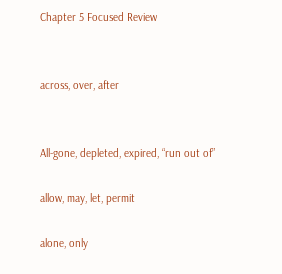Chapter 5 Focused Review


across, over, after


All-gone, depleted, expired, “run out of”

allow, may, let, permit

alone, only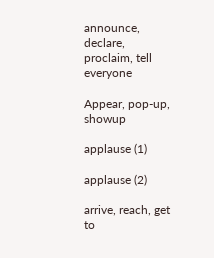announce, declare, proclaim, tell everyone

Appear, pop-up, showup

applause (1)

applause (2)

arrive, reach, get to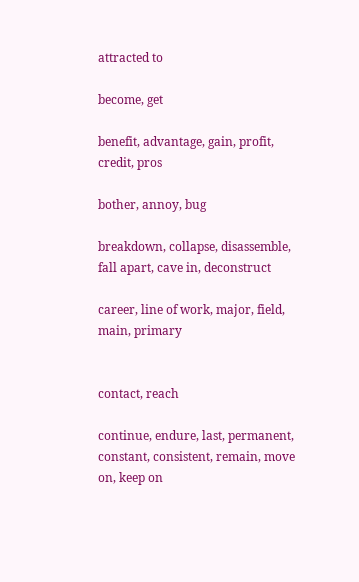attracted to

become, get

benefit, advantage, gain, profit, credit, pros

bother, annoy, bug

breakdown, collapse, disassemble, fall apart, cave in, deconstruct

career, line of work, major, field, main, primary


contact, reach

continue, endure, last, permanent, constant, consistent, remain, move on, keep on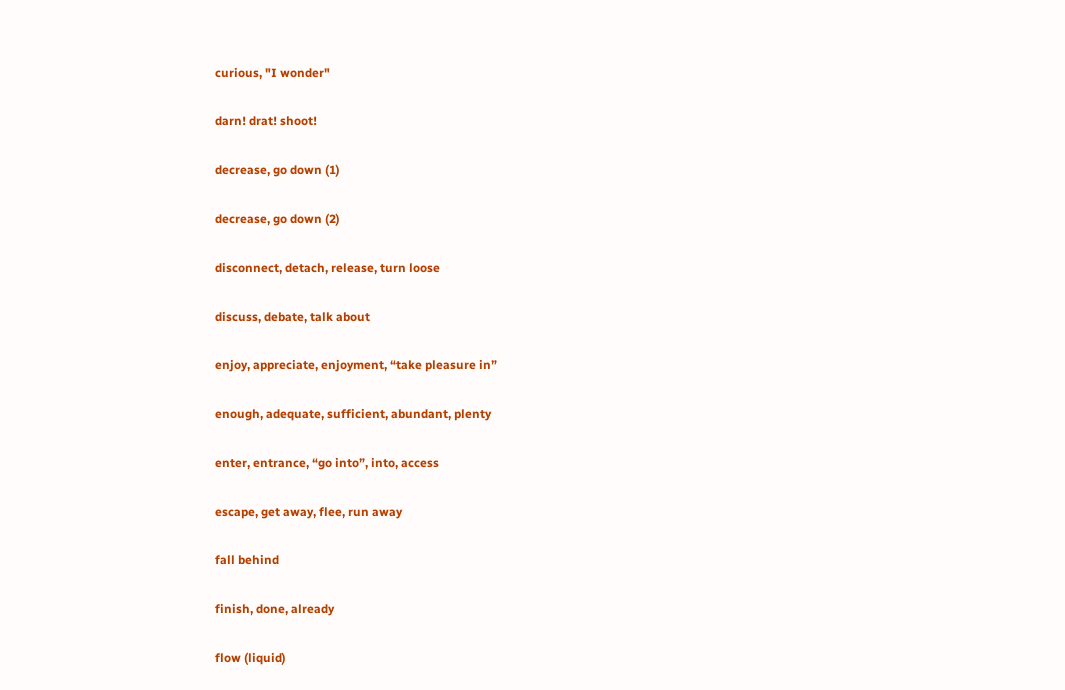curious, "I wonder"

darn! drat! shoot!

decrease, go down (1)

decrease, go down (2)

disconnect, detach, release, turn loose

discuss, debate, talk about

enjoy, appreciate, enjoyment, “take pleasure in”

enough, adequate, sufficient, abundant, plenty

enter, entrance, “go into”, into, access

escape, get away, flee, run away

fall behind

finish, done, already

flow (liquid)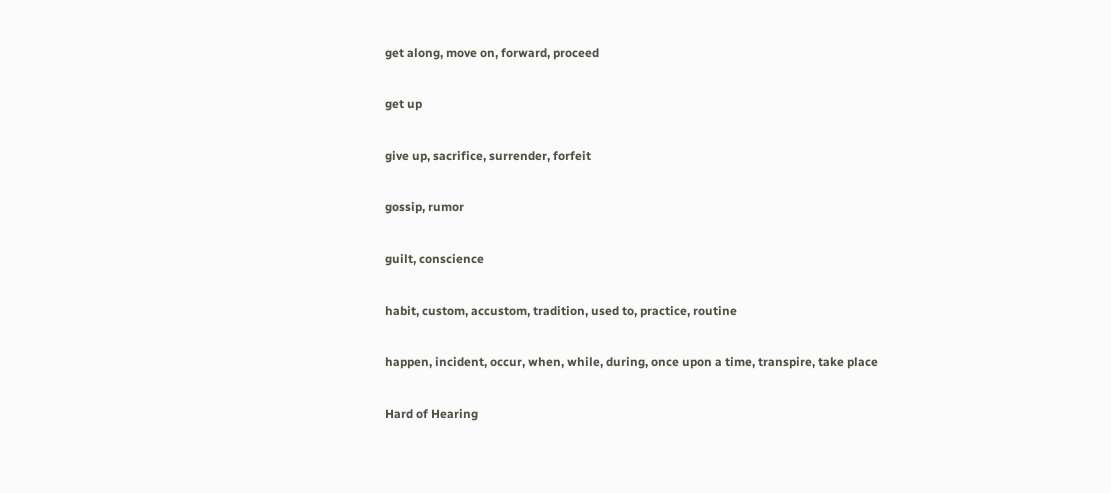get along, move on, forward, proceed

get up

give up, sacrifice, surrender, forfeit

gossip, rumor

guilt, conscience

habit, custom, accustom, tradition, used to, practice, routine

happen, incident, occur, when, while, during, once upon a time, transpire, take place

Hard of Hearing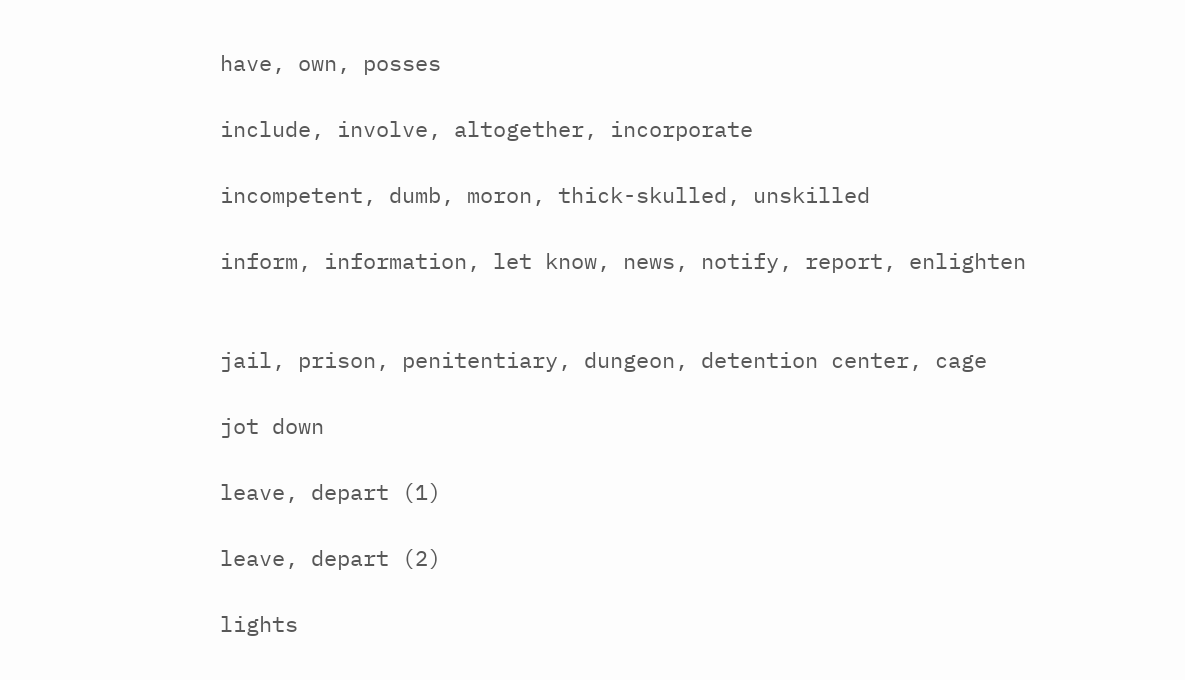have, own, posses

include, involve, altogether, incorporate

incompetent, dumb, moron, thick-skulled, unskilled

inform, information, let know, news, notify, report, enlighten


jail, prison, penitentiary, dungeon, detention center, cage

jot down

leave, depart (1)

leave, depart (2)

lights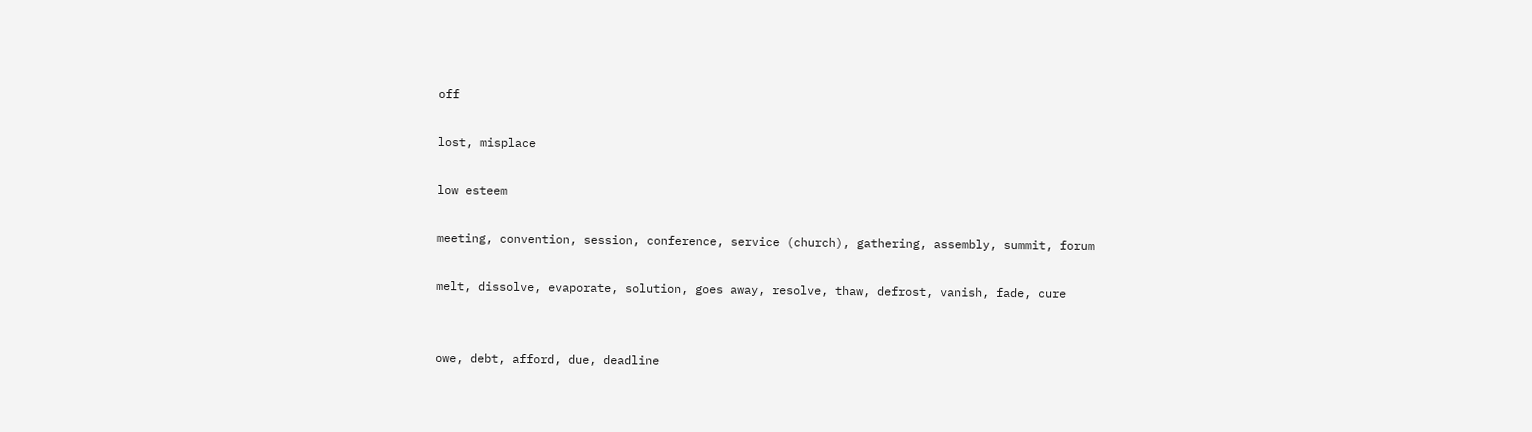off

lost, misplace

low esteem

meeting, convention, session, conference, service (church), gathering, assembly, summit, forum

melt, dissolve, evaporate, solution, goes away, resolve, thaw, defrost, vanish, fade, cure


owe, debt, afford, due, deadline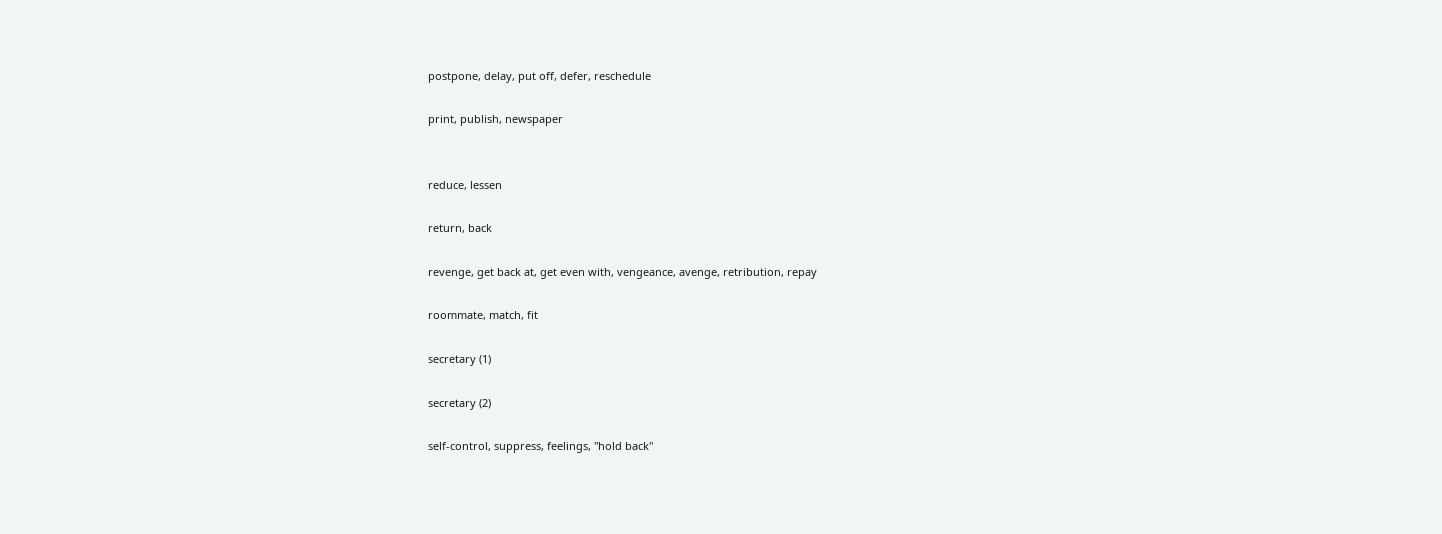postpone, delay, put off, defer, reschedule

print, publish, newspaper


reduce, lessen

return, back

revenge, get back at, get even with, vengeance, avenge, retribution, repay

roommate, match, fit

secretary (1)

secretary (2)

self-control, suppress, feelings, "hold back"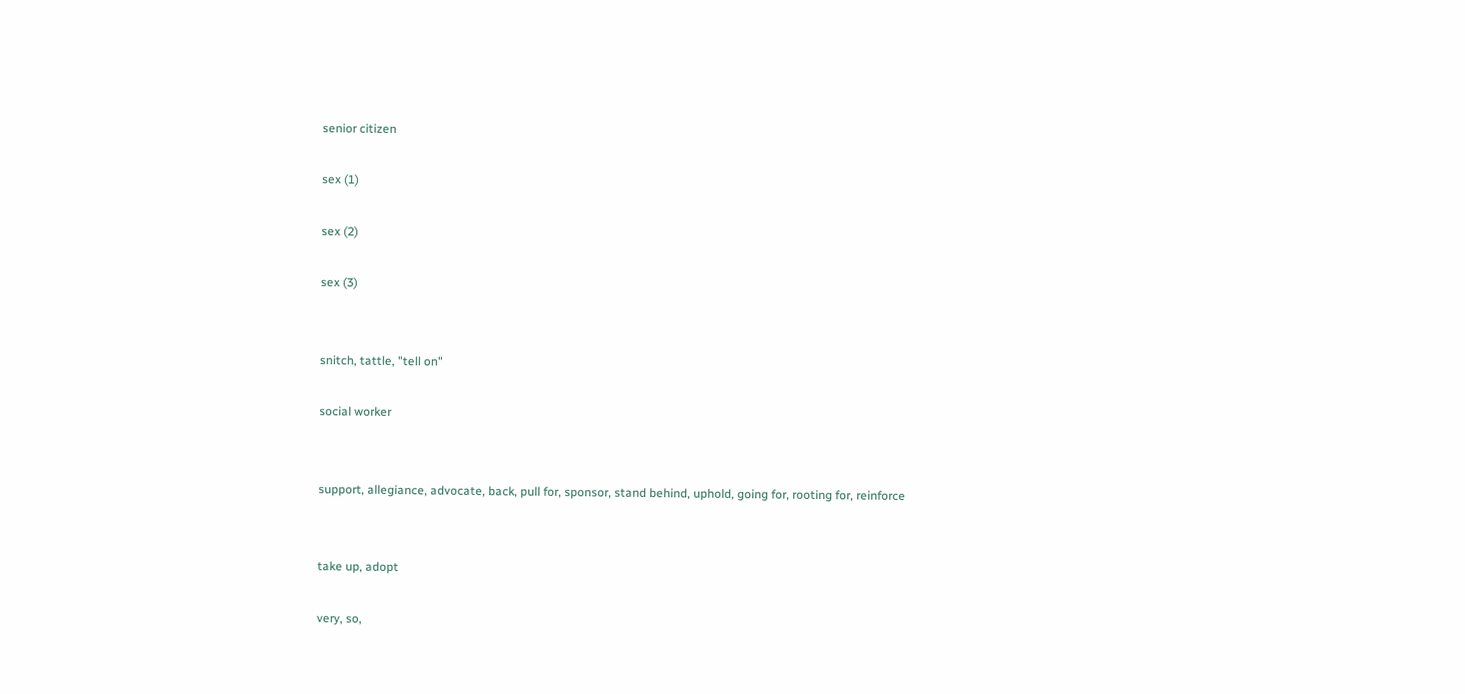senior citizen

sex (1)

sex (2)

sex (3)


snitch, tattle, "tell on"

social worker


support, allegiance, advocate, back, pull for, sponsor, stand behind, uphold, going for, rooting for, reinforce


take up, adopt

very, so,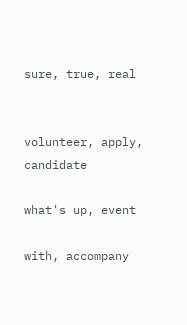sure, true, real


volunteer, apply, candidate

what's up, event

with, accompany